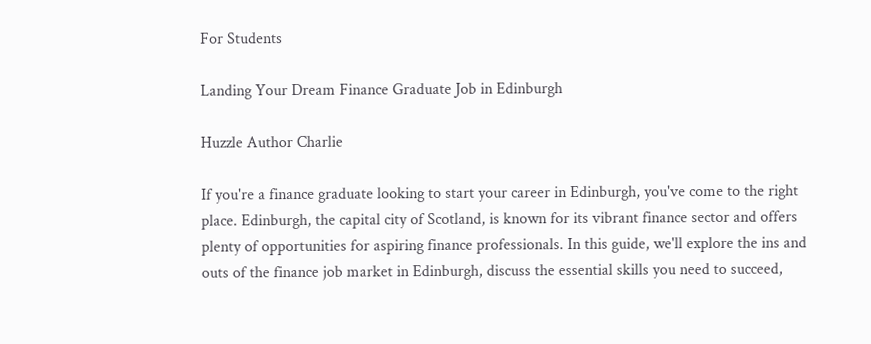For Students

Landing Your Dream Finance Graduate Job in Edinburgh

Huzzle Author Charlie

If you're a finance graduate looking to start your career in Edinburgh, you've come to the right place. Edinburgh, the capital city of Scotland, is known for its vibrant finance sector and offers plenty of opportunities for aspiring finance professionals. In this guide, we'll explore the ins and outs of the finance job market in Edinburgh, discuss the essential skills you need to succeed,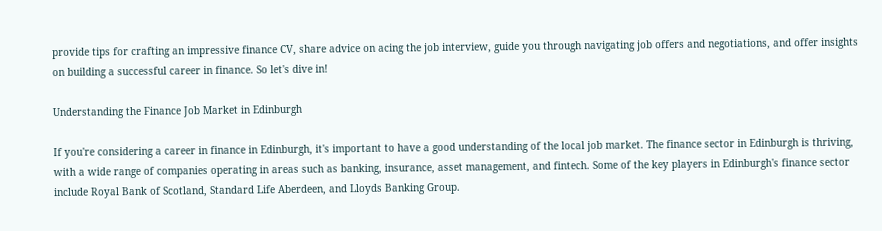provide tips for crafting an impressive finance CV, share advice on acing the job interview, guide you through navigating job offers and negotiations, and offer insights on building a successful career in finance. So let's dive in!

Understanding the Finance Job Market in Edinburgh

If you're considering a career in finance in Edinburgh, it's important to have a good understanding of the local job market. The finance sector in Edinburgh is thriving, with a wide range of companies operating in areas such as banking, insurance, asset management, and fintech. Some of the key players in Edinburgh's finance sector include Royal Bank of Scotland, Standard Life Aberdeen, and Lloyds Banking Group.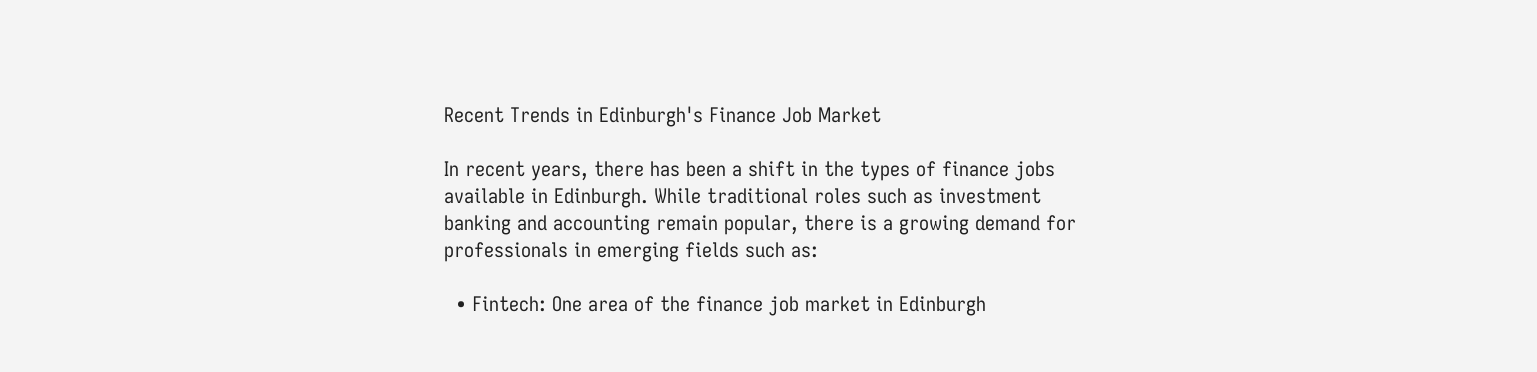Recent Trends in Edinburgh's Finance Job Market

In recent years, there has been a shift in the types of finance jobs available in Edinburgh. While traditional roles such as investment banking and accounting remain popular, there is a growing demand for professionals in emerging fields such as:

  • Fintech: One area of the finance job market in Edinburgh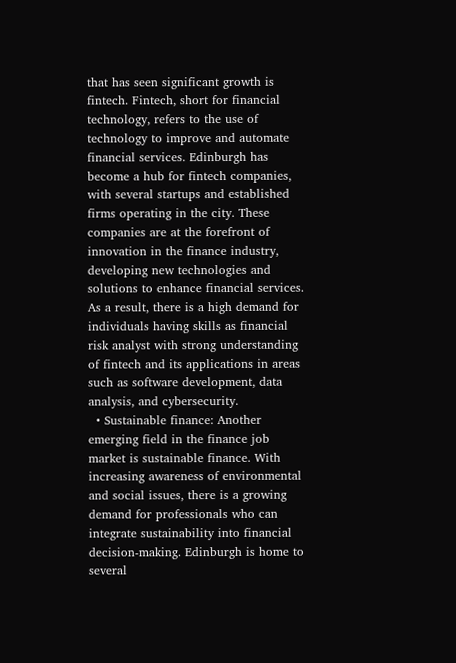that has seen significant growth is fintech. Fintech, short for financial technology, refers to the use of technology to improve and automate financial services. Edinburgh has become a hub for fintech companies, with several startups and established firms operating in the city. These companies are at the forefront of innovation in the finance industry, developing new technologies and solutions to enhance financial services. As a result, there is a high demand for individuals having skills as financial risk analyst with strong understanding of fintech and its applications in areas such as software development, data analysis, and cybersecurity.
  • Sustainable finance: Another emerging field in the finance job market is sustainable finance. With increasing awareness of environmental and social issues, there is a growing demand for professionals who can integrate sustainability into financial decision-making. Edinburgh is home to several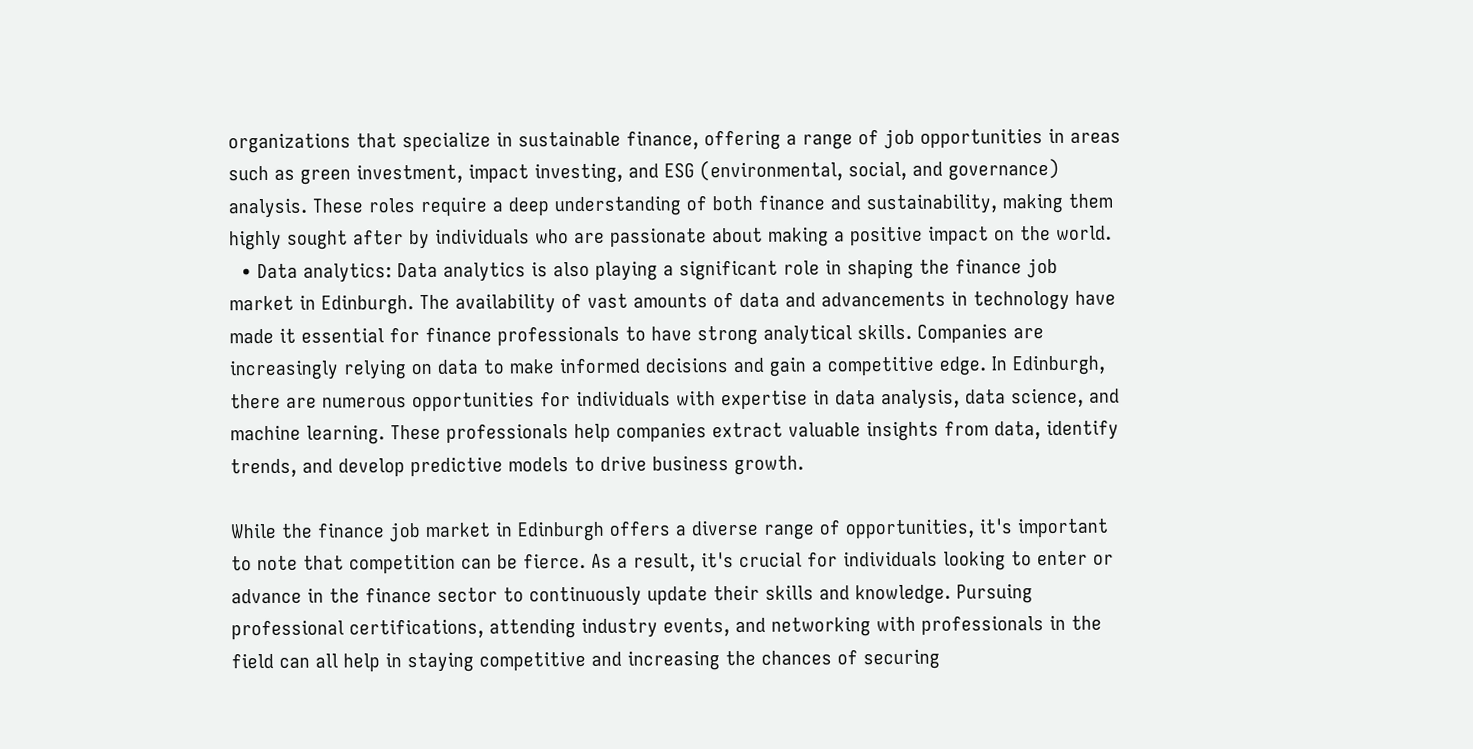organizations that specialize in sustainable finance, offering a range of job opportunities in areas such as green investment, impact investing, and ESG (environmental, social, and governance) analysis. These roles require a deep understanding of both finance and sustainability, making them highly sought after by individuals who are passionate about making a positive impact on the world.
  • Data analytics: Data analytics is also playing a significant role in shaping the finance job market in Edinburgh. The availability of vast amounts of data and advancements in technology have made it essential for finance professionals to have strong analytical skills. Companies are increasingly relying on data to make informed decisions and gain a competitive edge. In Edinburgh, there are numerous opportunities for individuals with expertise in data analysis, data science, and machine learning. These professionals help companies extract valuable insights from data, identify trends, and develop predictive models to drive business growth.

While the finance job market in Edinburgh offers a diverse range of opportunities, it's important to note that competition can be fierce. As a result, it's crucial for individuals looking to enter or advance in the finance sector to continuously update their skills and knowledge. Pursuing professional certifications, attending industry events, and networking with professionals in the field can all help in staying competitive and increasing the chances of securing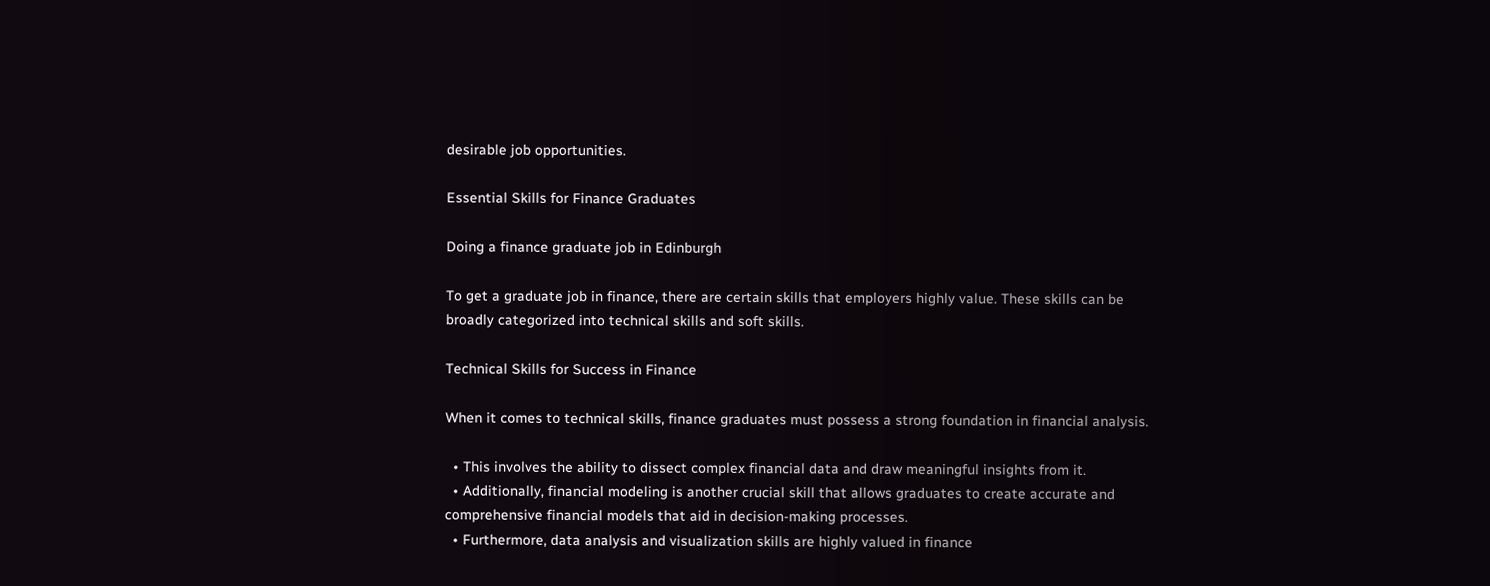desirable job opportunities.

Essential Skills for Finance Graduates

Doing a finance graduate job in Edinburgh

To get a graduate job in finance, there are certain skills that employers highly value. These skills can be broadly categorized into technical skills and soft skills.

Technical Skills for Success in Finance

When it comes to technical skills, finance graduates must possess a strong foundation in financial analysis.

  • This involves the ability to dissect complex financial data and draw meaningful insights from it.
  • Additionally, financial modeling is another crucial skill that allows graduates to create accurate and comprehensive financial models that aid in decision-making processes.
  • Furthermore, data analysis and visualization skills are highly valued in finance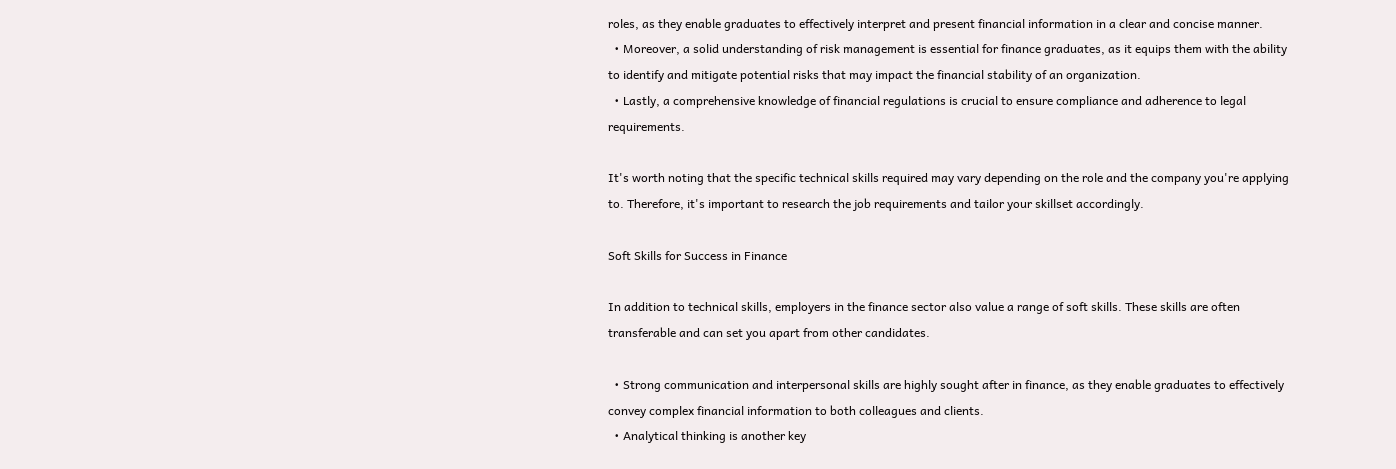roles, as they enable graduates to effectively interpret and present financial information in a clear and concise manner.
  • Moreover, a solid understanding of risk management is essential for finance graduates, as it equips them with the ability to identify and mitigate potential risks that may impact the financial stability of an organization.
  • Lastly, a comprehensive knowledge of financial regulations is crucial to ensure compliance and adherence to legal requirements.

It's worth noting that the specific technical skills required may vary depending on the role and the company you're applying to. Therefore, it's important to research the job requirements and tailor your skillset accordingly.

Soft Skills for Success in Finance

In addition to technical skills, employers in the finance sector also value a range of soft skills. These skills are often transferable and can set you apart from other candidates.

  • Strong communication and interpersonal skills are highly sought after in finance, as they enable graduates to effectively convey complex financial information to both colleagues and clients.
  • Analytical thinking is another key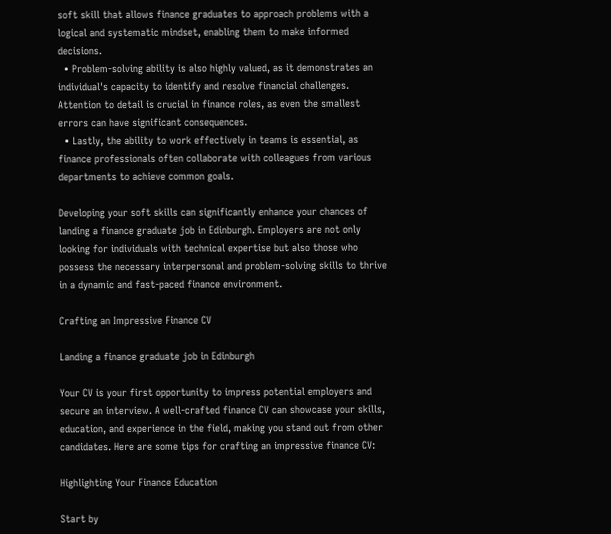soft skill that allows finance graduates to approach problems with a logical and systematic mindset, enabling them to make informed decisions.
  • Problem-solving ability is also highly valued, as it demonstrates an individual's capacity to identify and resolve financial challenges. Attention to detail is crucial in finance roles, as even the smallest errors can have significant consequences.
  • Lastly, the ability to work effectively in teams is essential, as finance professionals often collaborate with colleagues from various departments to achieve common goals.

Developing your soft skills can significantly enhance your chances of landing a finance graduate job in Edinburgh. Employers are not only looking for individuals with technical expertise but also those who possess the necessary interpersonal and problem-solving skills to thrive in a dynamic and fast-paced finance environment.

Crafting an Impressive Finance CV

Landing a finance graduate job in Edinburgh

Your CV is your first opportunity to impress potential employers and secure an interview. A well-crafted finance CV can showcase your skills, education, and experience in the field, making you stand out from other candidates. Here are some tips for crafting an impressive finance CV:

Highlighting Your Finance Education

Start by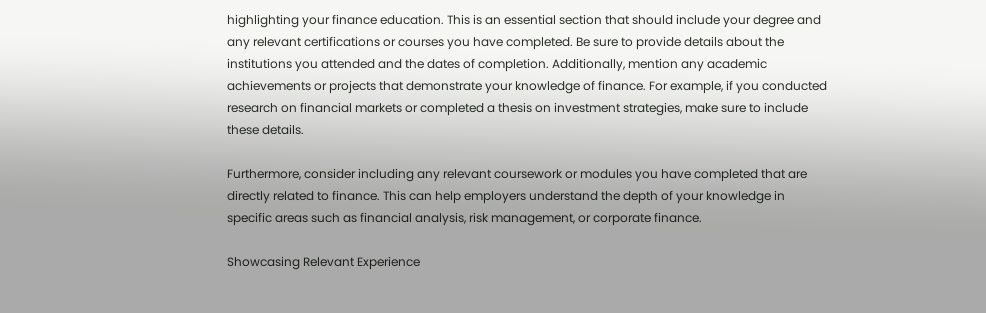highlighting your finance education. This is an essential section that should include your degree and any relevant certifications or courses you have completed. Be sure to provide details about the institutions you attended and the dates of completion. Additionally, mention any academic achievements or projects that demonstrate your knowledge of finance. For example, if you conducted research on financial markets or completed a thesis on investment strategies, make sure to include these details.

Furthermore, consider including any relevant coursework or modules you have completed that are directly related to finance. This can help employers understand the depth of your knowledge in specific areas such as financial analysis, risk management, or corporate finance.

Showcasing Relevant Experience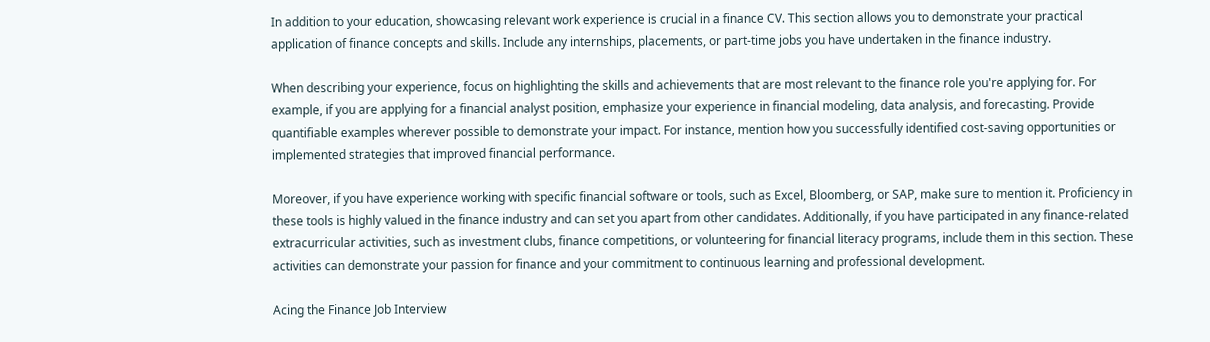In addition to your education, showcasing relevant work experience is crucial in a finance CV. This section allows you to demonstrate your practical application of finance concepts and skills. Include any internships, placements, or part-time jobs you have undertaken in the finance industry.

When describing your experience, focus on highlighting the skills and achievements that are most relevant to the finance role you're applying for. For example, if you are applying for a financial analyst position, emphasize your experience in financial modeling, data analysis, and forecasting. Provide quantifiable examples wherever possible to demonstrate your impact. For instance, mention how you successfully identified cost-saving opportunities or implemented strategies that improved financial performance.

Moreover, if you have experience working with specific financial software or tools, such as Excel, Bloomberg, or SAP, make sure to mention it. Proficiency in these tools is highly valued in the finance industry and can set you apart from other candidates. Additionally, if you have participated in any finance-related extracurricular activities, such as investment clubs, finance competitions, or volunteering for financial literacy programs, include them in this section. These activities can demonstrate your passion for finance and your commitment to continuous learning and professional development.

Acing the Finance Job Interview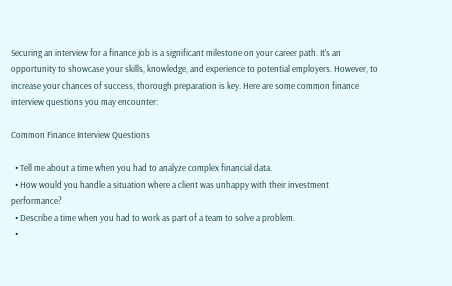Securing an interview for a finance job is a significant milestone on your career path. It's an opportunity to showcase your skills, knowledge, and experience to potential employers. However, to increase your chances of success, thorough preparation is key. Here are some common finance interview questions you may encounter:

Common Finance Interview Questions

  • Tell me about a time when you had to analyze complex financial data.
  • How would you handle a situation where a client was unhappy with their investment performance?
  • Describe a time when you had to work as part of a team to solve a problem.
  •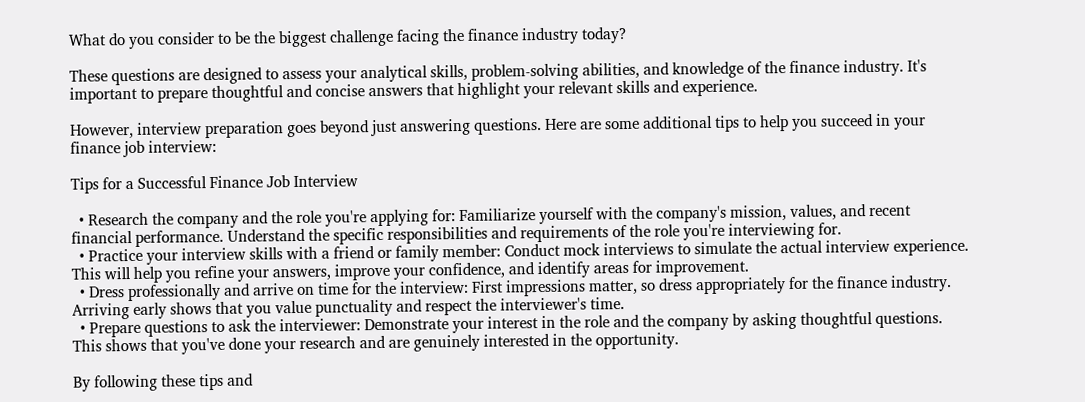What do you consider to be the biggest challenge facing the finance industry today?

These questions are designed to assess your analytical skills, problem-solving abilities, and knowledge of the finance industry. It's important to prepare thoughtful and concise answers that highlight your relevant skills and experience.

However, interview preparation goes beyond just answering questions. Here are some additional tips to help you succeed in your finance job interview:

Tips for a Successful Finance Job Interview

  • Research the company and the role you're applying for: Familiarize yourself with the company's mission, values, and recent financial performance. Understand the specific responsibilities and requirements of the role you're interviewing for.
  • Practice your interview skills with a friend or family member: Conduct mock interviews to simulate the actual interview experience. This will help you refine your answers, improve your confidence, and identify areas for improvement.
  • Dress professionally and arrive on time for the interview: First impressions matter, so dress appropriately for the finance industry. Arriving early shows that you value punctuality and respect the interviewer's time.
  • Prepare questions to ask the interviewer: Demonstrate your interest in the role and the company by asking thoughtful questions. This shows that you've done your research and are genuinely interested in the opportunity.

By following these tips and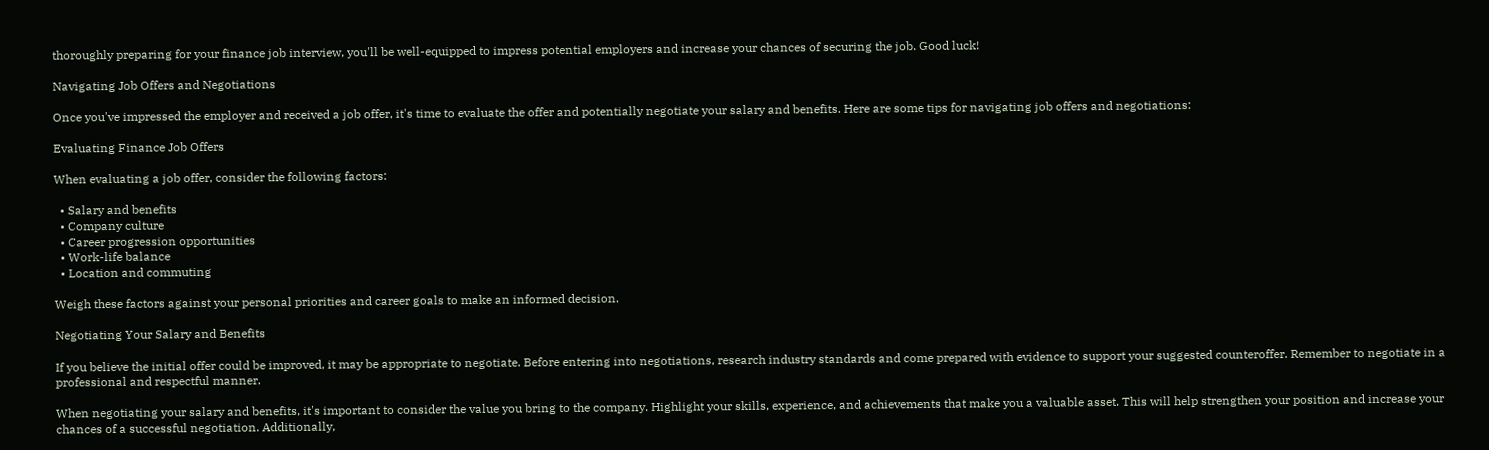thoroughly preparing for your finance job interview, you'll be well-equipped to impress potential employers and increase your chances of securing the job. Good luck!

Navigating Job Offers and Negotiations

Once you've impressed the employer and received a job offer, it's time to evaluate the offer and potentially negotiate your salary and benefits. Here are some tips for navigating job offers and negotiations:

Evaluating Finance Job Offers

When evaluating a job offer, consider the following factors:

  • Salary and benefits
  • Company culture
  • Career progression opportunities
  • Work-life balance
  • Location and commuting

Weigh these factors against your personal priorities and career goals to make an informed decision.

Negotiating Your Salary and Benefits

If you believe the initial offer could be improved, it may be appropriate to negotiate. Before entering into negotiations, research industry standards and come prepared with evidence to support your suggested counteroffer. Remember to negotiate in a professional and respectful manner.

When negotiating your salary and benefits, it's important to consider the value you bring to the company. Highlight your skills, experience, and achievements that make you a valuable asset. This will help strengthen your position and increase your chances of a successful negotiation. Additionally,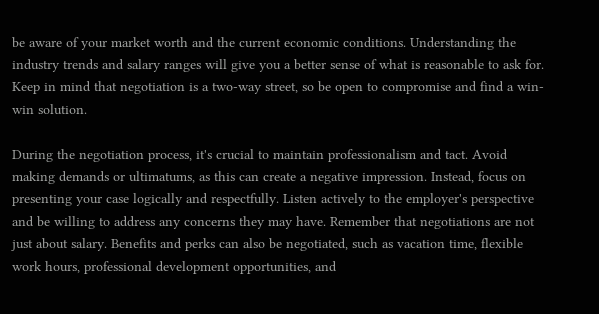be aware of your market worth and the current economic conditions. Understanding the industry trends and salary ranges will give you a better sense of what is reasonable to ask for. Keep in mind that negotiation is a two-way street, so be open to compromise and find a win-win solution.

During the negotiation process, it's crucial to maintain professionalism and tact. Avoid making demands or ultimatums, as this can create a negative impression. Instead, focus on presenting your case logically and respectfully. Listen actively to the employer's perspective and be willing to address any concerns they may have. Remember that negotiations are not just about salary. Benefits and perks can also be negotiated, such as vacation time, flexible work hours, professional development opportunities, and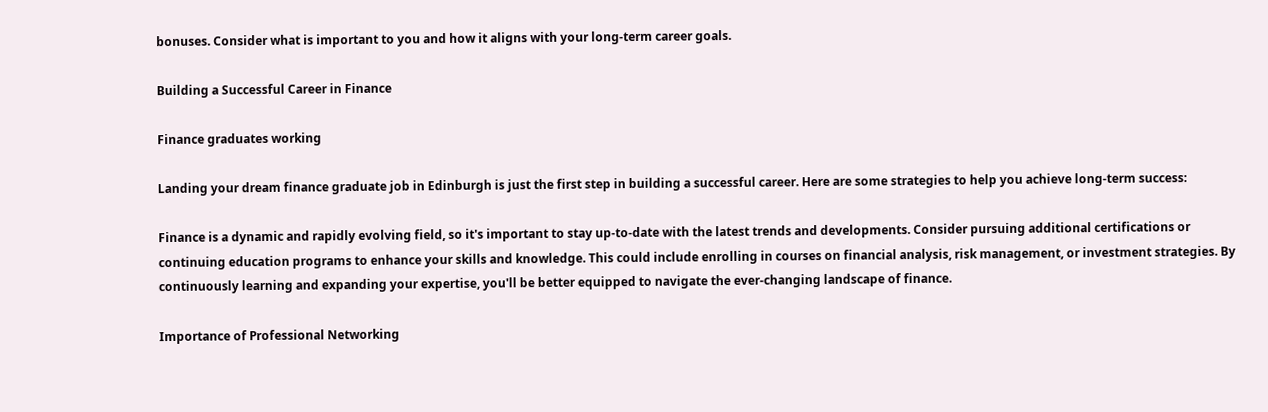bonuses. Consider what is important to you and how it aligns with your long-term career goals.

Building a Successful Career in Finance

Finance graduates working

Landing your dream finance graduate job in Edinburgh is just the first step in building a successful career. Here are some strategies to help you achieve long-term success:

Finance is a dynamic and rapidly evolving field, so it's important to stay up-to-date with the latest trends and developments. Consider pursuing additional certifications or continuing education programs to enhance your skills and knowledge. This could include enrolling in courses on financial analysis, risk management, or investment strategies. By continuously learning and expanding your expertise, you'll be better equipped to navigate the ever-changing landscape of finance.

Importance of Professional Networking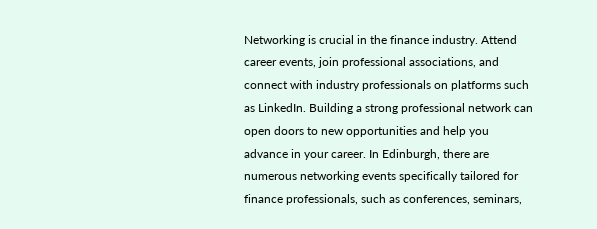Networking is crucial in the finance industry. Attend career events, join professional associations, and connect with industry professionals on platforms such as LinkedIn. Building a strong professional network can open doors to new opportunities and help you advance in your career. In Edinburgh, there are numerous networking events specifically tailored for finance professionals, such as conferences, seminars,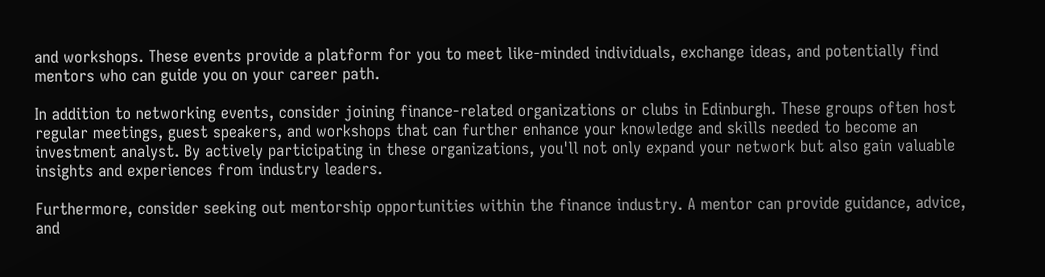and workshops. These events provide a platform for you to meet like-minded individuals, exchange ideas, and potentially find mentors who can guide you on your career path.

In addition to networking events, consider joining finance-related organizations or clubs in Edinburgh. These groups often host regular meetings, guest speakers, and workshops that can further enhance your knowledge and skills needed to become an investment analyst. By actively participating in these organizations, you'll not only expand your network but also gain valuable insights and experiences from industry leaders.

Furthermore, consider seeking out mentorship opportunities within the finance industry. A mentor can provide guidance, advice, and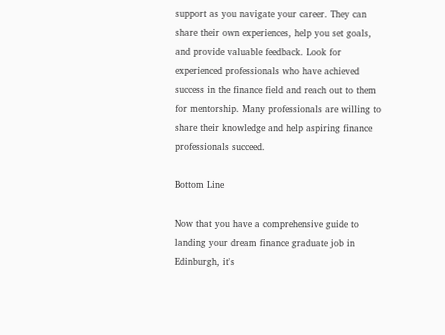support as you navigate your career. They can share their own experiences, help you set goals, and provide valuable feedback. Look for experienced professionals who have achieved success in the finance field and reach out to them for mentorship. Many professionals are willing to share their knowledge and help aspiring finance professionals succeed.

Bottom Line

Now that you have a comprehensive guide to landing your dream finance graduate job in Edinburgh, it's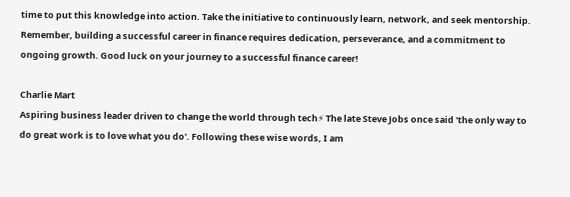time to put this knowledge into action. Take the initiative to continuously learn, network, and seek mentorship. Remember, building a successful career in finance requires dedication, perseverance, and a commitment to ongoing growth. Good luck on your journey to a successful finance career!

Charlie Mart
Aspiring business leader driven to change the world through tech⚡ The late Steve Jobs once said 'the only way to do great work is to love what you do'. Following these wise words, I am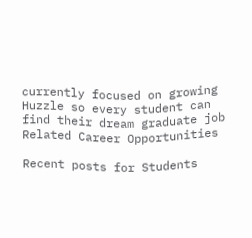currently focused on growing Huzzle so every student can find their dream graduate job
Related Career Opportunities

Recent posts for Students